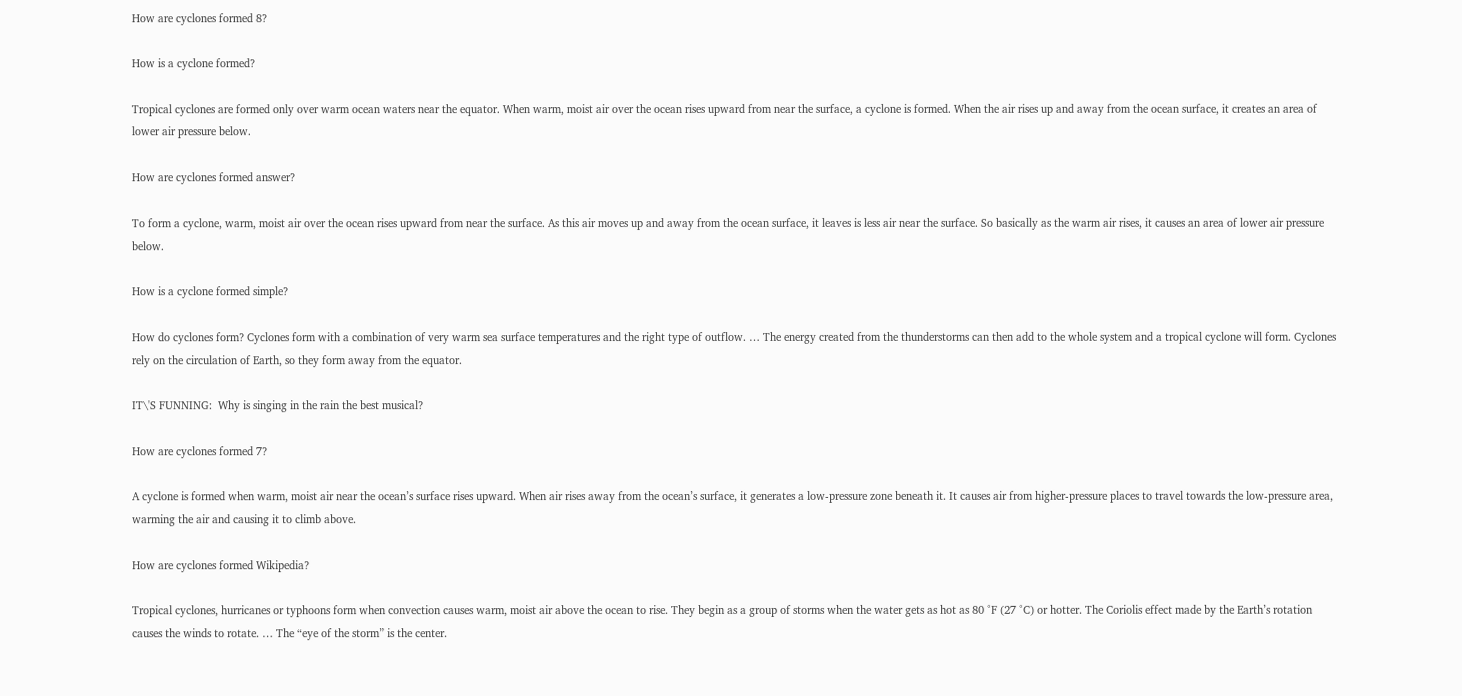How are cyclones formed 8?

How is a cyclone formed?

Tropical cyclones are formed only over warm ocean waters near the equator. When warm, moist air over the ocean rises upward from near the surface, a cyclone is formed. When the air rises up and away from the ocean surface, it creates an area of lower air pressure below.

How are cyclones formed answer?

To form a cyclone, warm, moist air over the ocean rises upward from near the surface. As this air moves up and away from the ocean surface, it leaves is less air near the surface. So basically as the warm air rises, it causes an area of lower air pressure below.

How is a cyclone formed simple?

How do cyclones form? Cyclones form with a combination of very warm sea surface temperatures and the right type of outflow. … The energy created from the thunderstorms can then add to the whole system and a tropical cyclone will form. Cyclones rely on the circulation of Earth, so they form away from the equator.

IT\'S FUNNING:  Why is singing in the rain the best musical?

How are cyclones formed 7?

A cyclone is formed when warm, moist air near the ocean’s surface rises upward. When air rises away from the ocean’s surface, it generates a low-pressure zone beneath it. It causes air from higher-pressure places to travel towards the low-pressure area, warming the air and causing it to climb above.

How are cyclones formed Wikipedia?

Tropical cyclones, hurricanes or typhoons form when convection causes warm, moist air above the ocean to rise. They begin as a group of storms when the water gets as hot as 80 °F (27 °C) or hotter. The Coriolis effect made by the Earth’s rotation causes the winds to rotate. … The “eye of the storm” is the center.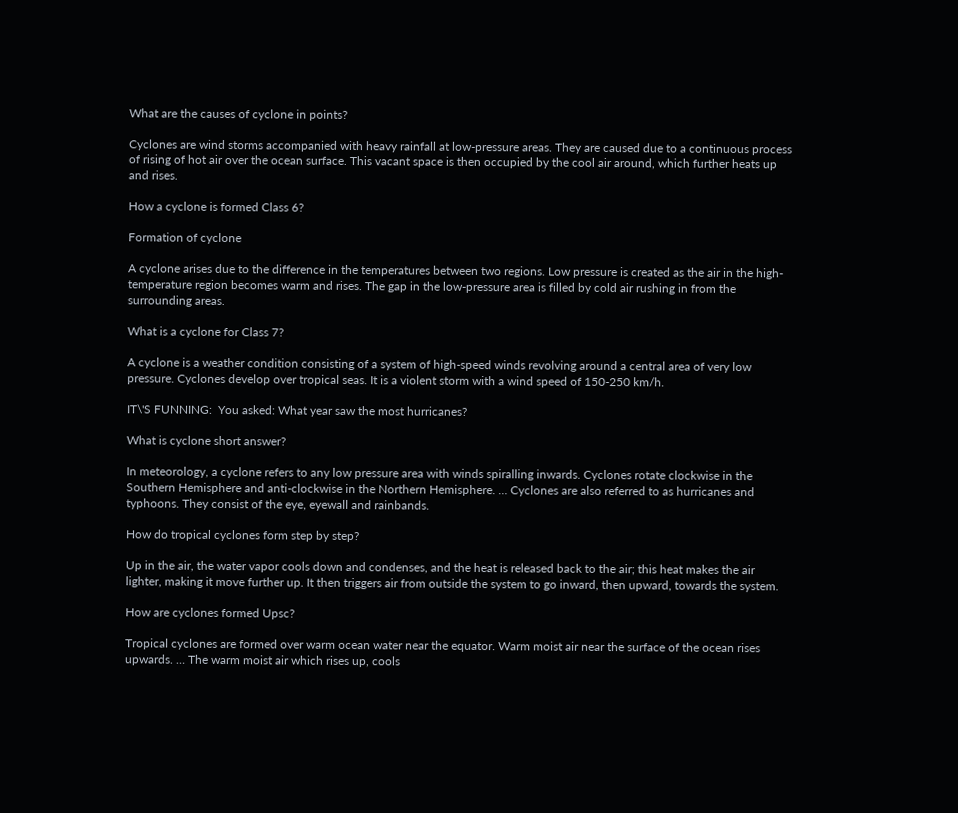What are the causes of cyclone in points?

Cyclones are wind storms accompanied with heavy rainfall at low-pressure areas. They are caused due to a continuous process of rising of hot air over the ocean surface. This vacant space is then occupied by the cool air around, which further heats up and rises.

How a cyclone is formed Class 6?

Formation of cyclone

A cyclone arises due to the difference in the temperatures between two regions. Low pressure is created as the air in the high-temperature region becomes warm and rises. The gap in the low-pressure area is filled by cold air rushing in from the surrounding areas.

What is a cyclone for Class 7?

A cyclone is a weather condition consisting of a system of high-speed winds revolving around a central area of very low pressure. Cyclones develop over tropical seas. It is a violent storm with a wind speed of 150-250 km/h.

IT\'S FUNNING:  You asked: What year saw the most hurricanes?

What is cyclone short answer?

In meteorology, a cyclone refers to any low pressure area with winds spiralling inwards. Cyclones rotate clockwise in the Southern Hemisphere and anti-clockwise in the Northern Hemisphere. … Cyclones are also referred to as hurricanes and typhoons. They consist of the eye, eyewall and rainbands.

How do tropical cyclones form step by step?

Up in the air, the water vapor cools down and condenses, and the heat is released back to the air; this heat makes the air lighter, making it move further up. It then triggers air from outside the system to go inward, then upward, towards the system.

How are cyclones formed Upsc?

Tropical cyclones are formed over warm ocean water near the equator. Warm moist air near the surface of the ocean rises upwards. … The warm moist air which rises up, cools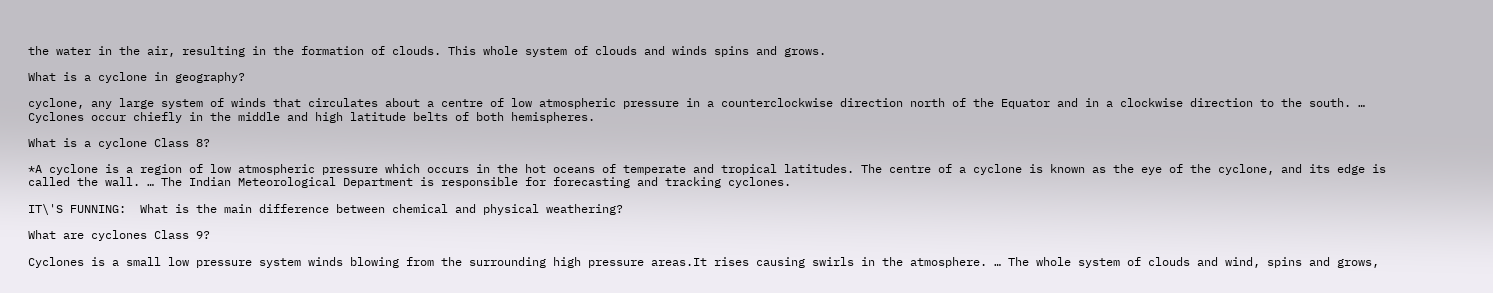the water in the air, resulting in the formation of clouds. This whole system of clouds and winds spins and grows.

What is a cyclone in geography?

cyclone, any large system of winds that circulates about a centre of low atmospheric pressure in a counterclockwise direction north of the Equator and in a clockwise direction to the south. … Cyclones occur chiefly in the middle and high latitude belts of both hemispheres.

What is a cyclone Class 8?

*A cyclone is a region of low atmospheric pressure which occurs in the hot oceans of temperate and tropical latitudes. The centre of a cyclone is known as the eye of the cyclone, and its edge is called the wall. … The Indian Meteorological Department is responsible for forecasting and tracking cyclones.

IT\'S FUNNING:  What is the main difference between chemical and physical weathering?

What are cyclones Class 9?

Cyclones is a small low pressure system winds blowing from the surrounding high pressure areas.It rises causing swirls in the atmosphere. … The whole system of clouds and wind, spins and grows,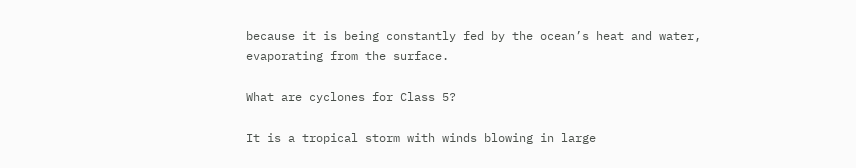because it is being constantly fed by the ocean’s heat and water, evaporating from the surface.

What are cyclones for Class 5?

It is a tropical storm with winds blowing in large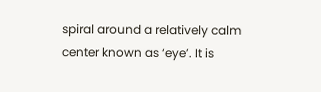spiral around a relatively calm center known as ‘eye’. It is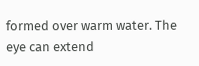formed over warm water. The eye can extend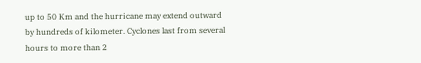up to 50 Km and the hurricane may extend outward by hundreds of kilometer. Cyclones last from several hours to more than 2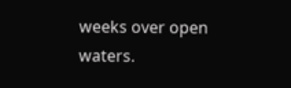weeks over open waters.